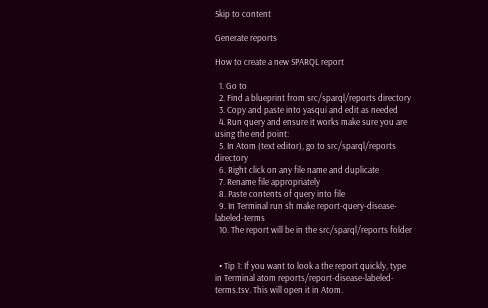Skip to content

Generate reports

How to create a new SPARQL report

  1. Go to
  2. Find a blueprint from src/sparql/reports directory
  3. Copy and paste into yasqui and edit as needed
  4. Run query and ensure it works make sure you are using the end point:
  5. In Atom (text editor), go to src/sparql/reports directory
  6. Right click on any file name and duplicate
  7. Rename file appropriately
  8. Paste contents of query into file
  9. In Terminal run sh make report-query-disease-labeled-terms
  10. The report will be in the src/sparql/reports folder


  • Tip 1: If you want to look a the report quickly, type in Terminal atom reports/report-disease-labeled-terms.tsv. This will open it in Atom.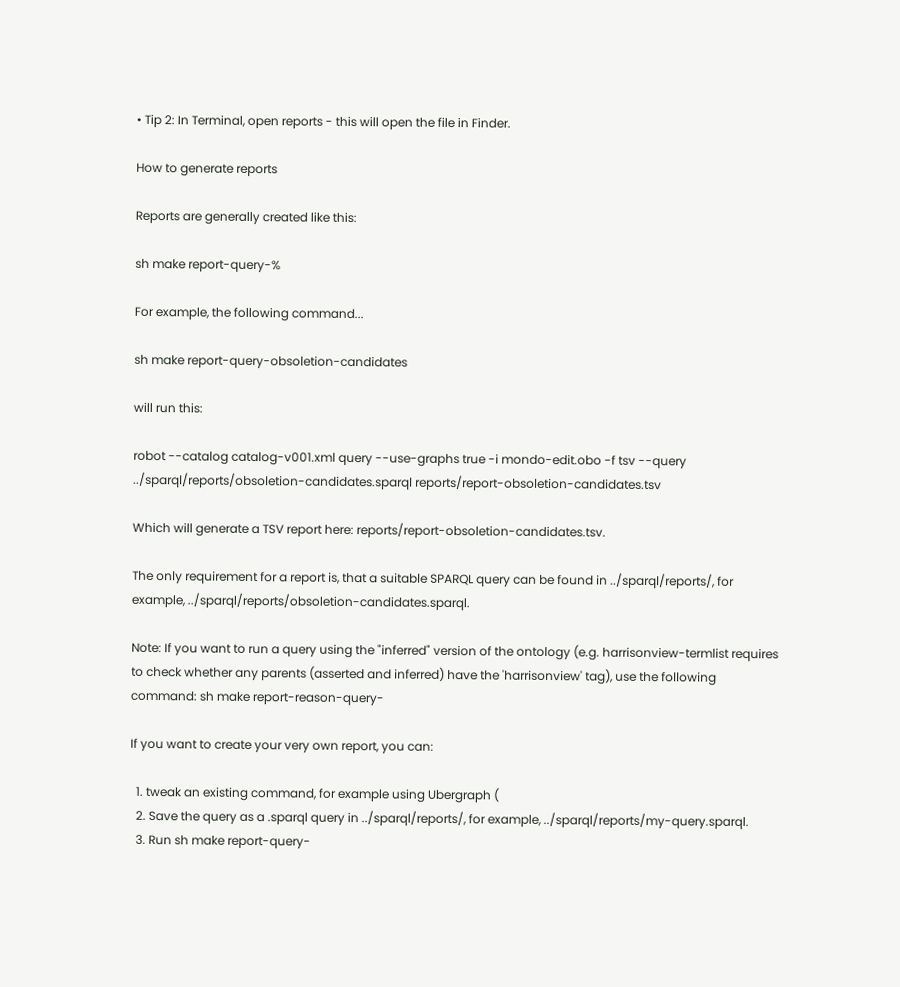• Tip 2: In Terminal, open reports - this will open the file in Finder.

How to generate reports

Reports are generally created like this:

sh make report-query-%

For example, the following command...

sh make report-query-obsoletion-candidates

will run this:

robot --catalog catalog-v001.xml query --use-graphs true -i mondo-edit.obo -f tsv --query ../sparql/reports/obsoletion-candidates.sparql reports/report-obsoletion-candidates.tsv

Which will generate a TSV report here: reports/report-obsoletion-candidates.tsv.

The only requirement for a report is, that a suitable SPARQL query can be found in ../sparql/reports/, for example, ../sparql/reports/obsoletion-candidates.sparql.

Note: If you want to run a query using the "inferred" version of the ontology (e.g. harrisonview-termlist requires to check whether any parents (asserted and inferred) have the 'harrisonview' tag), use the following command: sh make report-reason-query-

If you want to create your very own report, you can:

  1. tweak an existing command, for example using Ubergraph (
  2. Save the query as a .sparql query in ../sparql/reports/, for example, ../sparql/reports/my-query.sparql.
  3. Run sh make report-query-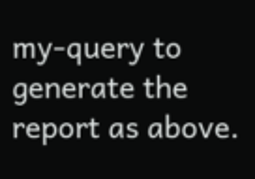my-query to generate the report as above.